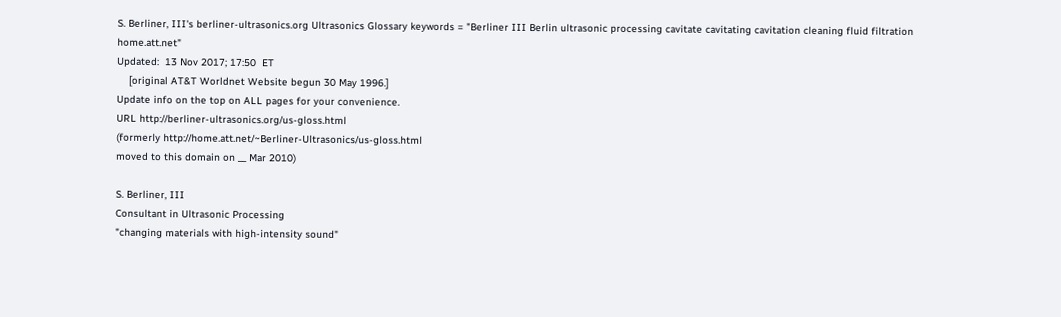S. Berliner, III's berliner-ultrasonics.org Ultrasonics Glossary keywords = "Berliner III Berlin ultrasonic processing cavitate cavitating cavitation cleaning fluid filtration home.att.net"
Updated:  13 Nov 2017; 17:50  ET
    [original AT&T Worldnet Website begun 30 May 1996.]
Update info on the top on ALL pages for your convenience.
URL http://berliner-ultrasonics.org/us-gloss.html
(formerly http://home.att.net/~Berliner-Ultrasonics/us-gloss.html
moved to this domain on __ Mar 2010)

S. Berliner, III
Consultant in Ultrasonic Processing
"changing materials with high-intensity sound"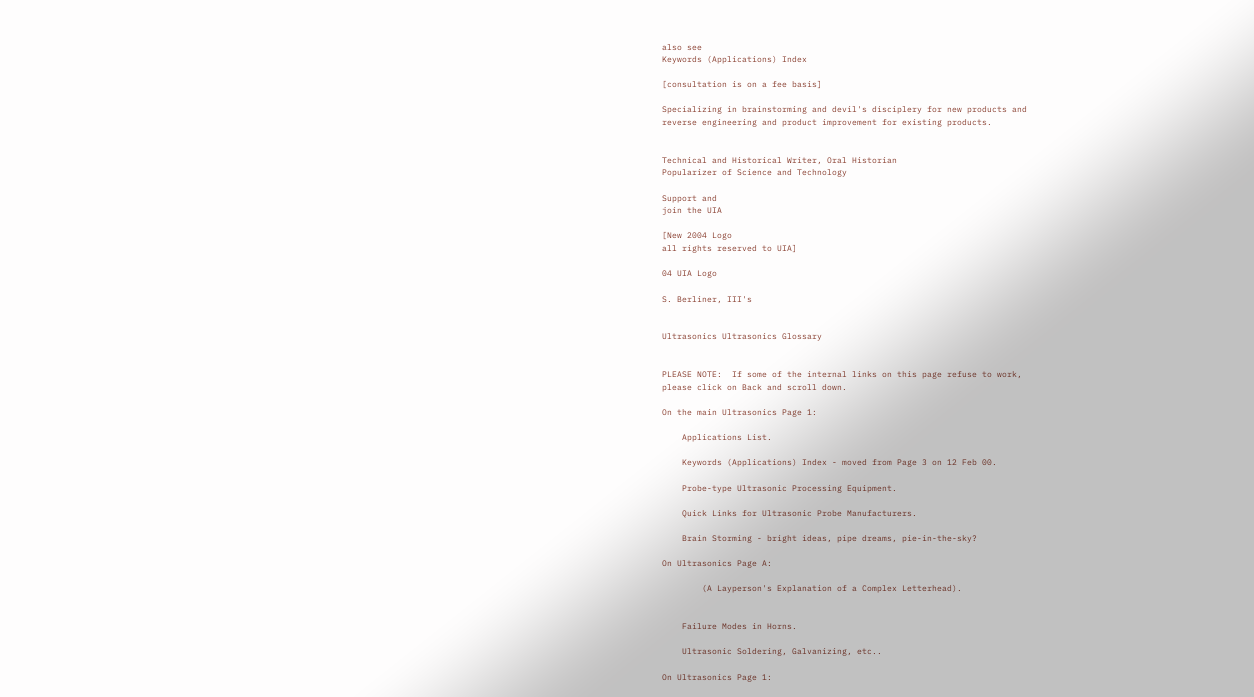also see
Keywords (Applications) Index

[consultation is on a fee basis]

Specializing in brainstorming and devil's disciplery for new products and
reverse engineering and product improvement for existing products.


Technical and Historical Writer, Oral Historian
Popularizer of Science and Technology

Support and
join the UIA

[New 2004 Logo
all rights reserved to UIA]

04 UIA Logo

S. Berliner, III's


Ultrasonics Ultrasonics Glossary


PLEASE NOTE:  If some of the internal links on this page refuse to work,
please click on Back and scroll down.

On the main Ultrasonics Page 1:

    Applications List.

    Keywords (Applications) Index - moved from Page 3 on 12 Feb 00.

    Probe-type Ultrasonic Processing Equipment.

    Quick Links for Ultrasonic Probe Manufacturers.

    Brain Storming - bright ideas, pipe dreams, pie-in-the-sky?

On Ultrasonics Page A:

        (A Layperson's Explanation of a Complex Letterhead).


    Failure Modes in Horns.

    Ultrasonic Soldering, Galvanizing, etc..

On Ultrasonics Page 1: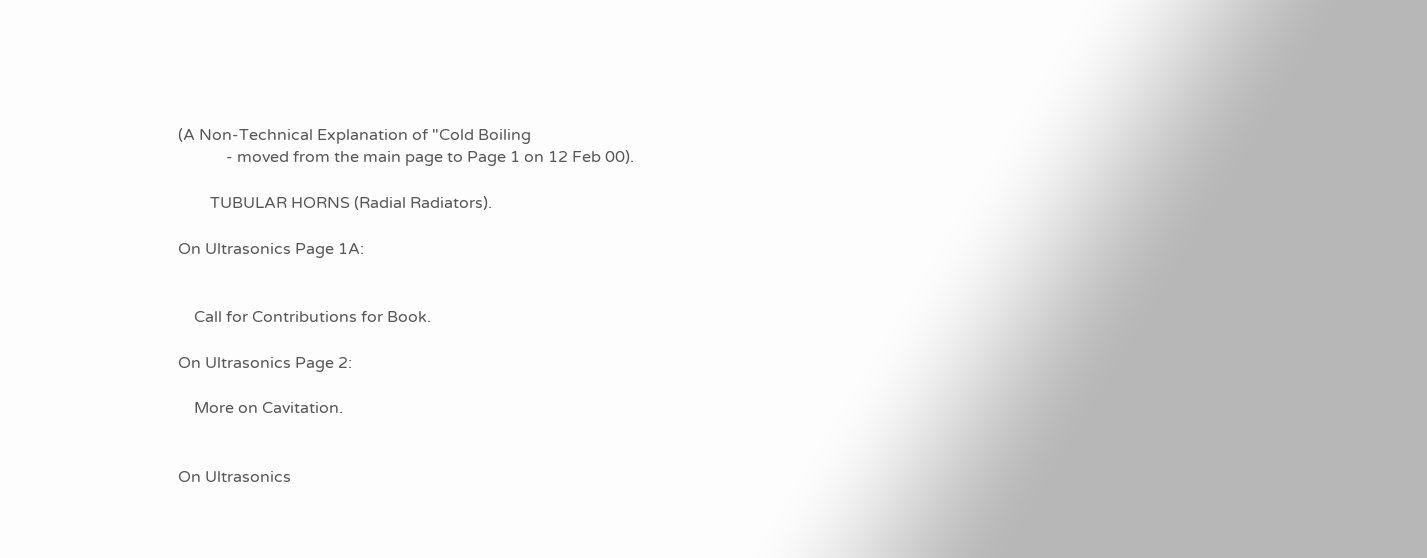(A Non-Technical Explanation of "Cold Boiling
            - moved from the main page to Page 1 on 12 Feb 00).

        TUBULAR HORNS (Radial Radiators).

On Ultrasonics Page 1A:


    Call for Contributions for Book.

On Ultrasonics Page 2:

    More on Cavitation.


On Ultrasonics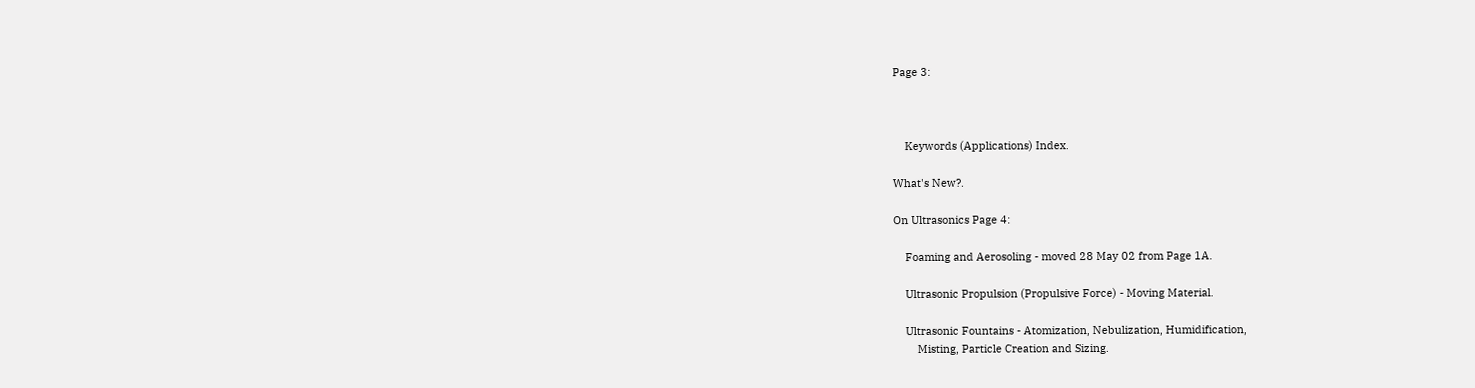Page 3:



    Keywords (Applications) Index.

What's New?.

On Ultrasonics Page 4:

    Foaming and Aerosoling - moved 28 May 02 from Page 1A.

    Ultrasonic Propulsion (Propulsive Force) - Moving Material.

    Ultrasonic Fountains - Atomization, Nebulization, Humidification,
        Misting, Particle Creation and Sizing.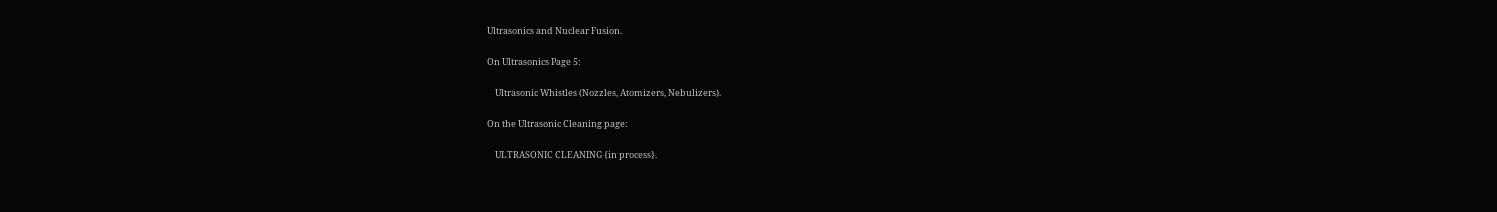Ultrasonics and Nuclear Fusion.

On Ultrasonics Page 5:

    Ultrasonic Whistles (Nozzles, Atomizers, Nebulizers).

On the Ultrasonic Cleaning page:

    ULTRASONIC CLEANING {in process}.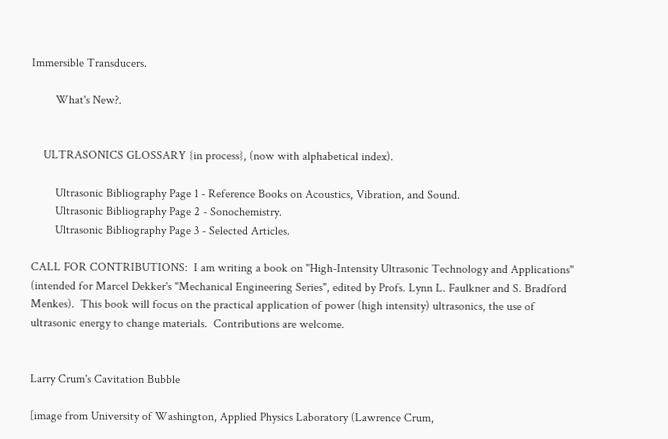Immersible Transducers.

        What's New?.


    ULTRASONICS GLOSSARY {in process}, (now with alphabetical index).

        Ultrasonic Bibliography Page 1 - Reference Books on Acoustics, Vibration, and Sound.
        Ultrasonic Bibliography Page 2 - Sonochemistry.
        Ultrasonic Bibliography Page 3 - Selected Articles.

CALL FOR CONTRIBUTIONS:  I am writing a book on "High-Intensity Ultrasonic Technology and Applications" (intended for Marcel Dekker's "Mechanical Engineering Series", edited by Profs. Lynn L. Faulkner and S. Bradford Menkes).  This book will focus on the practical application of power (high intensity) ultrasonics, the use of ultrasonic energy to change materials.  Contributions are welcome.


Larry Crum's Cavitation Bubble

[image from University of Washington, Applied Physics Laboratory (Lawrence Crum,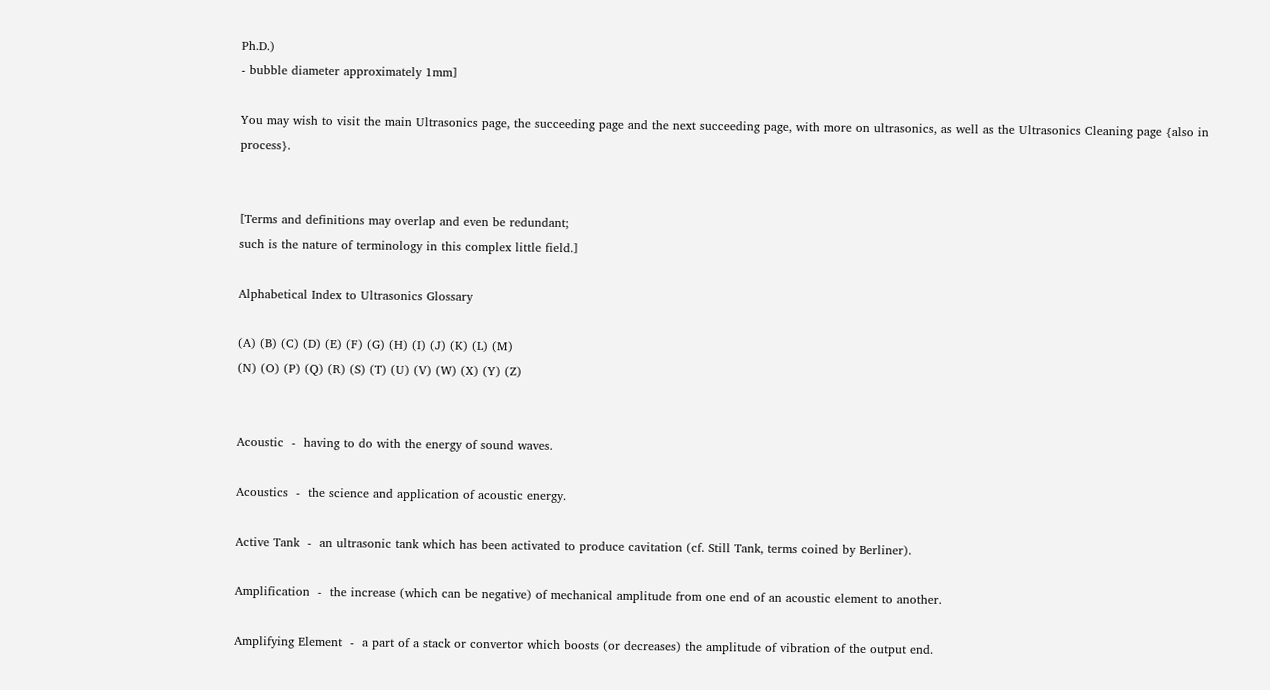Ph.D.)
- bubble diameter approximately 1mm]

You may wish to visit the main Ultrasonics page, the succeeding page and the next succeeding page, with more on ultrasonics, as well as the Ultrasonics Cleaning page {also in process}.


[Terms and definitions may overlap and even be redundant;
such is the nature of terminology in this complex little field.]

Alphabetical Index to Ultrasonics Glossary

(A) (B) (C) (D) (E) (F) (G) (H) (I) (J) (K) (L) (M)
(N) (O) (P) (Q) (R) (S) (T) (U) (V) (W) (X) (Y) (Z)


Acoustic  -  having to do with the energy of sound waves.

Acoustics  -  the science and application of acoustic energy.

Active Tank  -  an ultrasonic tank which has been activated to produce cavitation (cf. Still Tank, terms coined by Berliner).

Amplification  -  the increase (which can be negative) of mechanical amplitude from one end of an acoustic element to another.

Amplifying Element  -  a part of a stack or convertor which boosts (or decreases) the amplitude of vibration of the output end.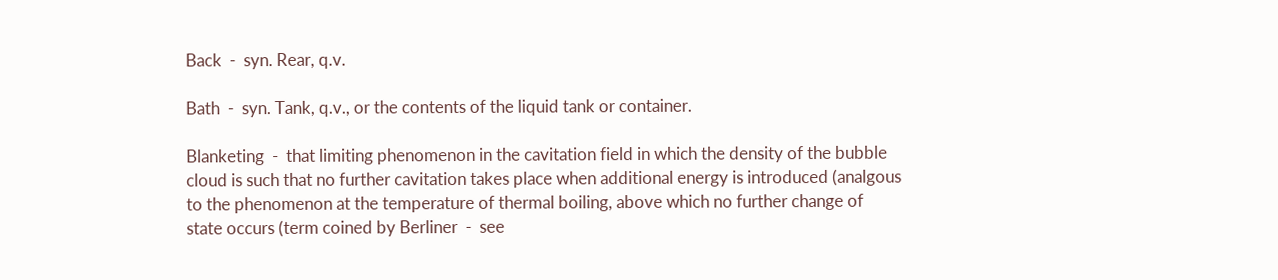Back  -  syn. Rear, q.v.

Bath  -  syn. Tank, q.v., or the contents of the liquid tank or container.

Blanketing  -  that limiting phenomenon in the cavitation field in which the density of the bubble cloud is such that no further cavitation takes place when additional energy is introduced (analgous to the phenomenon at the temperature of thermal boiling, above which no further change of state occurs (term coined by Berliner  -  see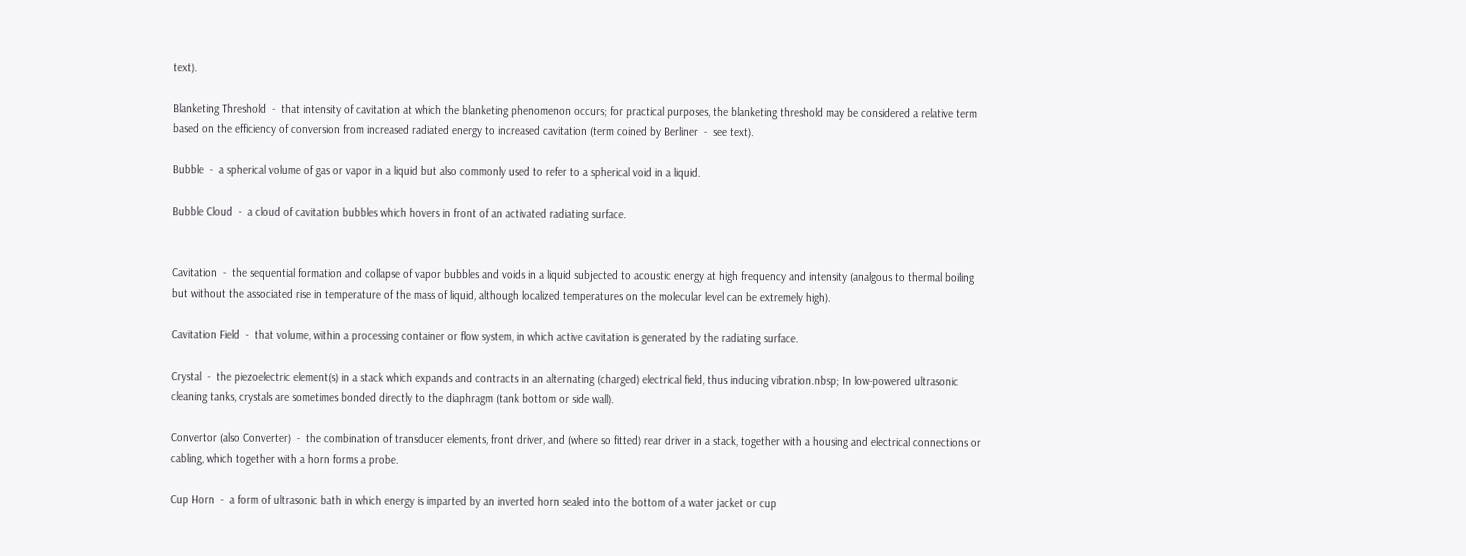text).

Blanketing Threshold  -  that intensity of cavitation at which the blanketing phenomenon occurs; for practical purposes, the blanketing threshold may be considered a relative term based on the efficiency of conversion from increased radiated energy to increased cavitation (term coined by Berliner  -  see text).

Bubble  -  a spherical volume of gas or vapor in a liquid but also commonly used to refer to a spherical void in a liquid.

Bubble Cloud  -  a cloud of cavitation bubbles which hovers in front of an activated radiating surface.


Cavitation  -  the sequential formation and collapse of vapor bubbles and voids in a liquid subjected to acoustic energy at high frequency and intensity (analgous to thermal boiling but without the associated rise in temperature of the mass of liquid, although localized temperatures on the molecular level can be extremely high).

Cavitation Field  -  that volume, within a processing container or flow system, in which active cavitation is generated by the radiating surface.

Crystal  -  the piezoelectric element(s) in a stack which expands and contracts in an alternating (charged) electrical field, thus inducing vibration.nbsp; In low-powered ultrasonic cleaning tanks, crystals are sometimes bonded directly to the diaphragm (tank bottom or side wall).

Convertor (also Converter)  -  the combination of transducer elements, front driver, and (where so fitted) rear driver in a stack, together with a housing and electrical connections or cabling, which together with a horn forms a probe.

Cup Horn  -  a form of ultrasonic bath in which energy is imparted by an inverted horn sealed into the bottom of a water jacket or cup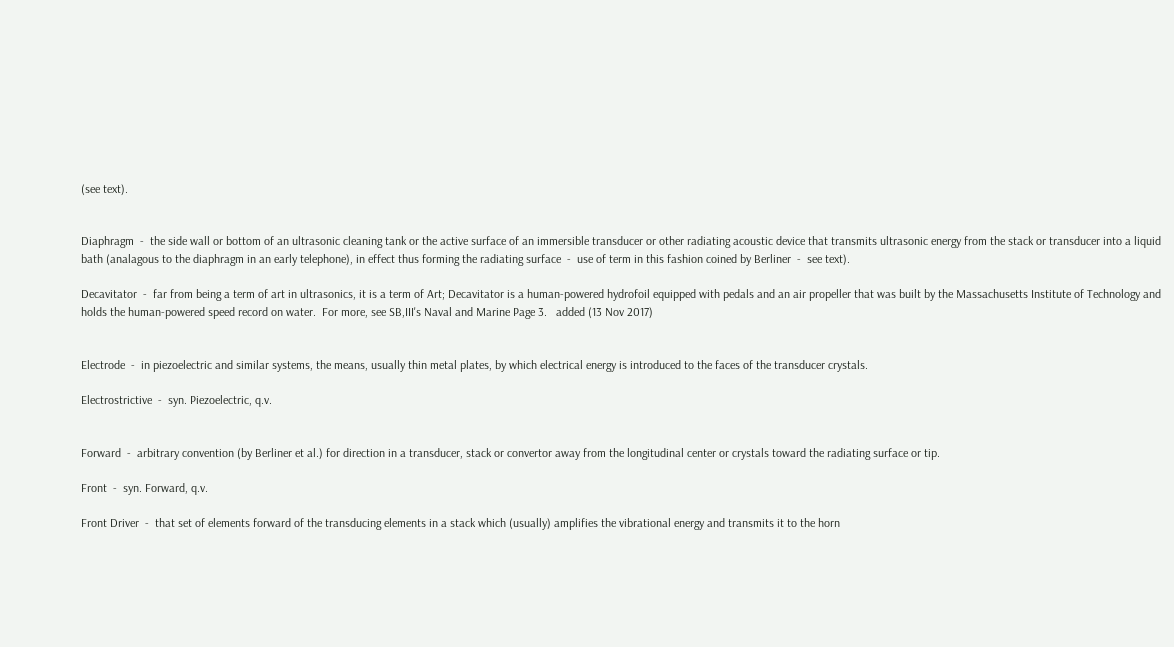(see text).


Diaphragm  -  the side wall or bottom of an ultrasonic cleaning tank or the active surface of an immersible transducer or other radiating acoustic device that transmits ultrasonic energy from the stack or transducer into a liquid bath (analagous to the diaphragm in an early telephone), in effect thus forming the radiating surface  -  use of term in this fashion coined by Berliner  -  see text).

Decavitator  -  far from being a term of art in ultrasonics, it is a term of Art; Decavitator is a human-powered hydrofoil equipped with pedals and an air propeller that was built by the Massachusetts Institute of Technology and holds the human-powered speed record on water.  For more, see SB,III's Naval and Marine Page 3.   added (13 Nov 2017)


Electrode  -  in piezoelectric and similar systems, the means, usually thin metal plates, by which electrical energy is introduced to the faces of the transducer crystals.

Electrostrictive  -  syn. Piezoelectric, q.v.


Forward  -  arbitrary convention (by Berliner et al.) for direction in a transducer, stack or convertor away from the longitudinal center or crystals toward the radiating surface or tip.

Front  -  syn. Forward, q.v.

Front Driver  -  that set of elements forward of the transducing elements in a stack which (usually) amplifies the vibrational energy and transmits it to the horn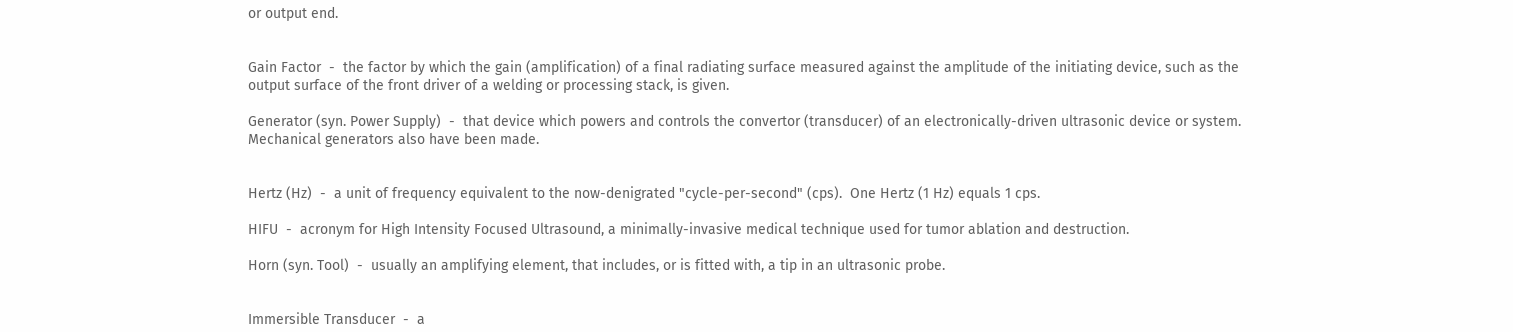or output end.


Gain Factor  -  the factor by which the gain (amplification) of a final radiating surface measured against the amplitude of the initiating device, such as the output surface of the front driver of a welding or processing stack, is given.

Generator (syn. Power Supply)  -  that device which powers and controls the convertor (transducer) of an electronically-driven ultrasonic device or system.  Mechanical generators also have been made.


Hertz (Hz)  -  a unit of frequency equivalent to the now-denigrated "cycle-per-second" (cps).  One Hertz (1 Hz) equals 1 cps.

HIFU  -  acronym for High Intensity Focused Ultrasound, a minimally-invasive medical technique used for tumor ablation and destruction.

Horn (syn. Tool)  -  usually an amplifying element, that includes, or is fitted with, a tip in an ultrasonic probe.


Immersible Transducer  -  a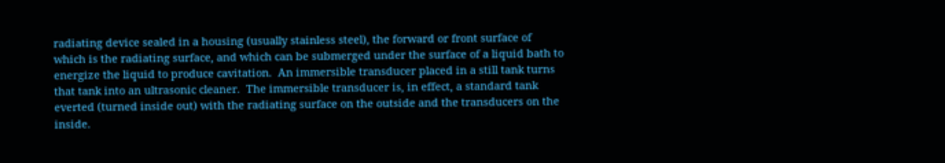radiating device sealed in a housing (usually stainless steel), the forward or front surface of which is the radiating surface, and which can be submerged under the surface of a liquid bath to energize the liquid to produce cavitation.  An immersible transducer placed in a still tank turns that tank into an ultrasonic cleaner.  The immersible transducer is, in effect, a standard tank everted (turned inside out) with the radiating surface on the outside and the transducers on the inside.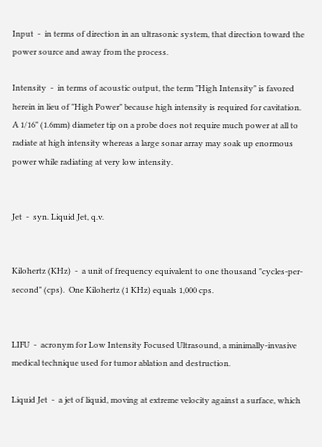Input  -  in terms of direction in an ultrasonic system, that direction toward the power source and away from the process.

Intensity  -  in terms of acoustic output, the term "High Intensity" is favored herein in lieu of "High Power" because high intensity is required for cavitation.  A 1/16" (1.6mm) diameter tip on a probe does not require much power at all to radiate at high intensity whereas a large sonar array may soak up enormous power while radiating at very low intensity.


Jet  -  syn. Liquid Jet, q.v.


Kilohertz (KHz)  -  a unit of frequency equivalent to one thousand "cycles-per-second" (cps).  One Kilohertz (1 KHz) equals 1,000 cps.


LIFU  -  acronym for Low Intensity Focused Ultrasound, a minimally-invasive medical technique used for tumor ablation and destruction.

Liquid Jet  -  a jet of liquid, moving at extreme velocity against a surface, which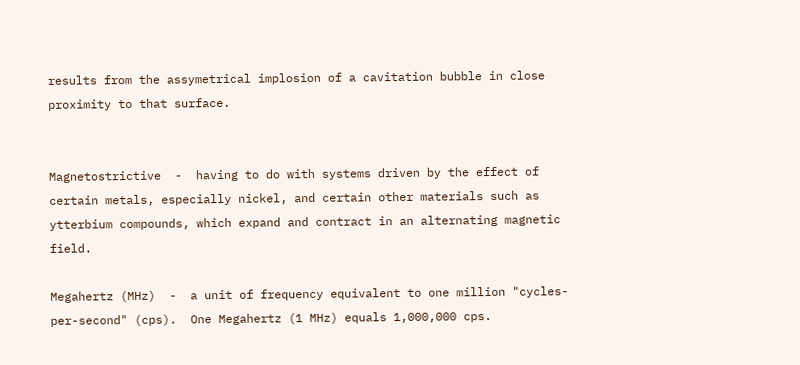results from the assymetrical implosion of a cavitation bubble in close proximity to that surface.


Magnetostrictive  -  having to do with systems driven by the effect of certain metals, especially nickel, and certain other materials such as ytterbium compounds, which expand and contract in an alternating magnetic field.

Megahertz (MHz)  -  a unit of frequency equivalent to one million "cycles-per-second" (cps).  One Megahertz (1 MHz) equals 1,000,000 cps.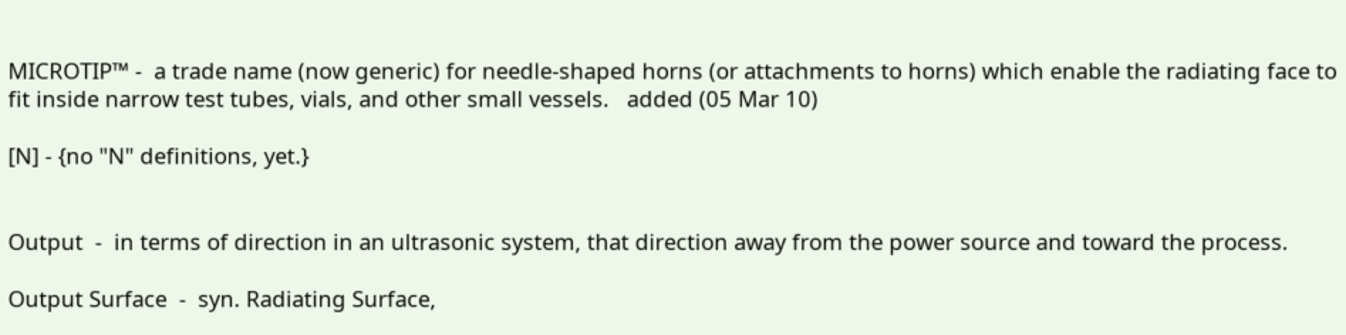MICROTIP™ -  a trade name (now generic) for needle-shaped horns (or attachments to horns) which enable the radiating face to fit inside narrow test tubes, vials, and other small vessels.   added (05 Mar 10)

[N] - {no "N" definitions, yet.}


Output  -  in terms of direction in an ultrasonic system, that direction away from the power source and toward the process.

Output Surface  -  syn. Radiating Surface,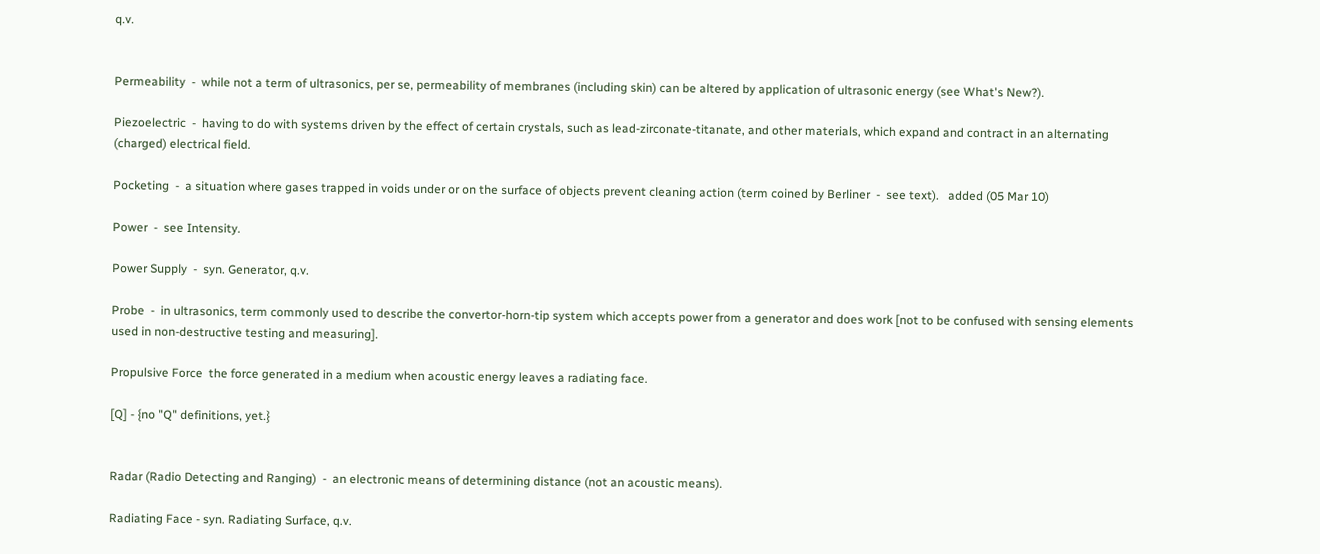q.v.


Permeability  -  while not a term of ultrasonics, per se, permeability of membranes (including skin) can be altered by application of ultrasonic energy (see What's New?).

Piezoelectric  -  having to do with systems driven by the effect of certain crystals, such as lead-zirconate-titanate, and other materials, which expand and contract in an alternating (charged) electrical field.

Pocketing  -  a situation where gases trapped in voids under or on the surface of objects prevent cleaning action (term coined by Berliner  -  see text).   added (05 Mar 10)

Power  -  see Intensity.

Power Supply  -  syn. Generator, q.v.

Probe  -  in ultrasonics, term commonly used to describe the convertor-horn-tip system which accepts power from a generator and does work [not to be confused with sensing elements used in non-destructive testing and measuring].

Propulsive Force  the force generated in a medium when acoustic energy leaves a radiating face.

[Q] - {no "Q" definitions, yet.}


Radar (Radio Detecting and Ranging)  -  an electronic means of determining distance (not an acoustic means).

Radiating Face - syn. Radiating Surface, q.v.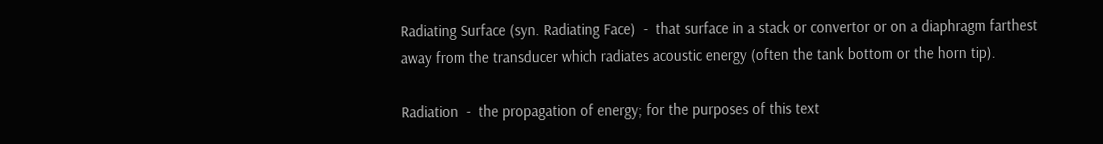Radiating Surface (syn. Radiating Face)  -  that surface in a stack or convertor or on a diaphragm farthest away from the transducer which radiates acoustic energy (often the tank bottom or the horn tip).

Radiation  -  the propagation of energy; for the purposes of this text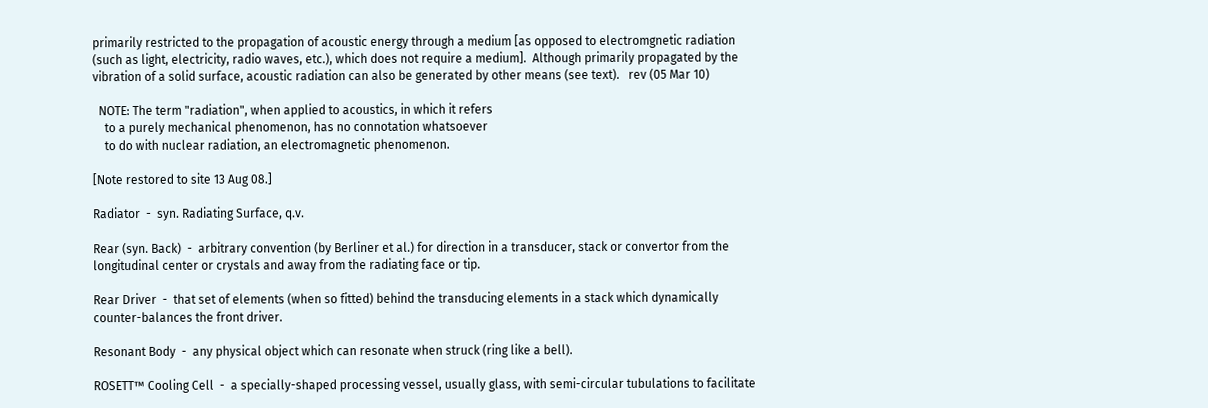primarily restricted to the propagation of acoustic energy through a medium [as opposed to electromgnetic radiation (such as light, electricity, radio waves, etc.), which does not require a medium].  Although primarily propagated by the vibration of a solid surface, acoustic radiation can also be generated by other means (see text).   rev (05 Mar 10)

  NOTE: The term "radiation", when applied to acoustics, in which it refers
    to a purely mechanical phenomenon, has no connotation whatsoever
    to do with nuclear radiation, an electromagnetic phenomenon.

[Note restored to site 13 Aug 08.]

Radiator  -  syn. Radiating Surface, q.v.

Rear (syn. Back)  -  arbitrary convention (by Berliner et al.) for direction in a transducer, stack or convertor from the longitudinal center or crystals and away from the radiating face or tip.

Rear Driver  -  that set of elements (when so fitted) behind the transducing elements in a stack which dynamically counter-balances the front driver.

Resonant Body  -  any physical object which can resonate when struck (ring like a bell).

ROSETT™ Cooling Cell  -  a specially-shaped processing vessel, usually glass, with semi-circular tubulations to facilitate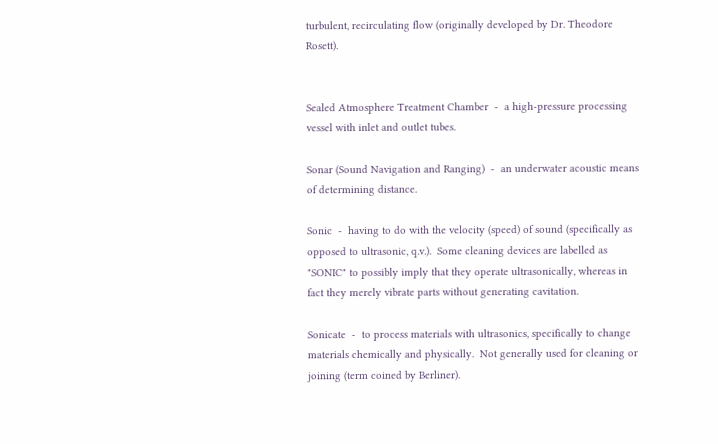turbulent, recirculating flow (originally developed by Dr. Theodore Rosett).


Sealed Atmosphere Treatment Chamber  -  a high-pressure processing vessel with inlet and outlet tubes.

Sonar (Sound Navigation and Ranging)  -  an underwater acoustic means of determining distance.

Sonic  -  having to do with the velocity (speed) of sound (specifically as opposed to ultrasonic, q.v.).  Some cleaning devices are labelled as "SONIC" to possibly imply that they operate ultrasonically, whereas in fact they merely vibrate parts without generating cavitation.

Sonicate  -  to process materials with ultrasonics, specifically to change materials chemically and physically.  Not generally used for cleaning or joining (term coined by Berliner).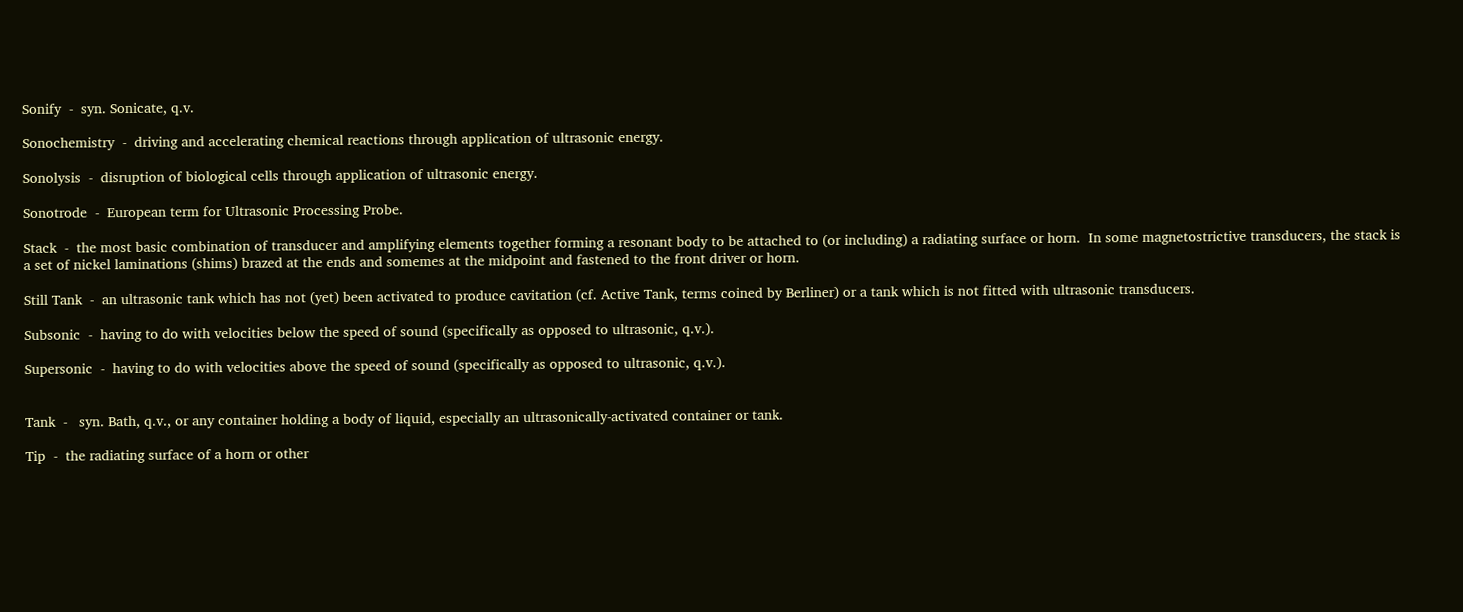Sonify  -  syn. Sonicate, q.v.

Sonochemistry  -  driving and accelerating chemical reactions through application of ultrasonic energy.

Sonolysis  -  disruption of biological cells through application of ultrasonic energy.

Sonotrode  -  European term for Ultrasonic Processing Probe.

Stack  -  the most basic combination of transducer and amplifying elements together forming a resonant body to be attached to (or including) a radiating surface or horn.  In some magnetostrictive transducers, the stack is a set of nickel laminations (shims) brazed at the ends and somemes at the midpoint and fastened to the front driver or horn.

Still Tank  -  an ultrasonic tank which has not (yet) been activated to produce cavitation (cf. Active Tank, terms coined by Berliner) or a tank which is not fitted with ultrasonic transducers.

Subsonic  -  having to do with velocities below the speed of sound (specifically as opposed to ultrasonic, q.v.).

Supersonic  -  having to do with velocities above the speed of sound (specifically as opposed to ultrasonic, q.v.).


Tank  -   syn. Bath, q.v., or any container holding a body of liquid, especially an ultrasonically-activated container or tank.

Tip  -  the radiating surface of a horn or other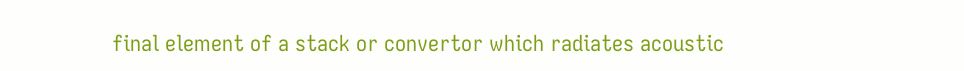final element of a stack or convertor which radiates acoustic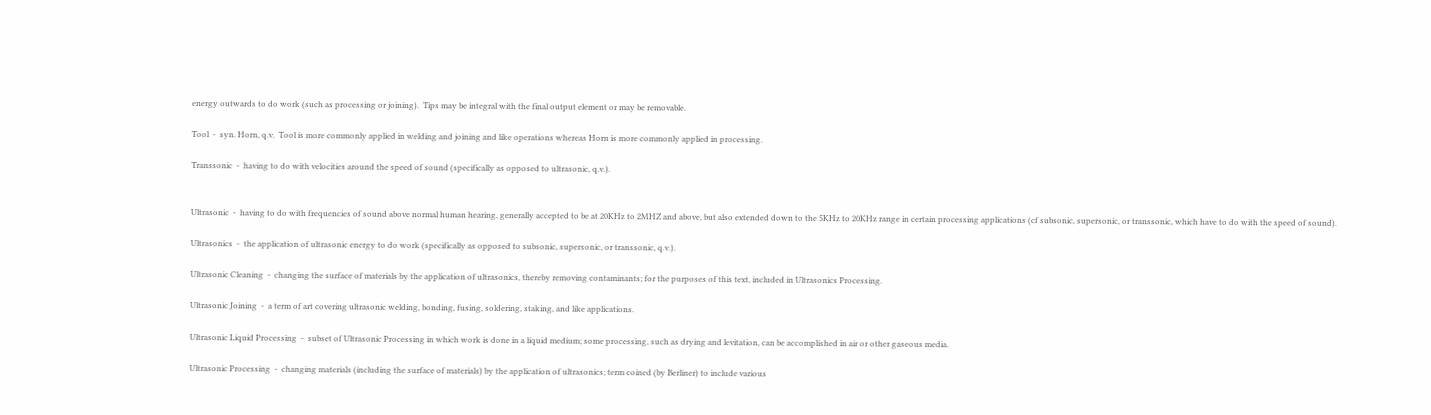energy outwards to do work (such as processing or joining).  Tips may be integral with the final output element or may be removable.

Tool  -  syn. Horn, q.v.  Tool is more commonly applied in welding and joining and like operations whereas Horn is more commonly applied in processing.

Transsonic  -  having to do with velocities around the speed of sound (specifically as opposed to ultrasonic, q.v.).


Ultrasonic  -  having to do with frequencies of sound above normal human hearing, generally accepted to be at 20KHz to 2MHZ and above, but also extended down to the 5KHz to 20KHz range in certain processing applications (cf subsonic, supersonic, or transsonic, which have to do with the speed of sound).

Ultrasonics  -  the application of ultrasonic energy to do work (specifically as opposed to subsonic, supersonic, or transsonic, q.v.).

Ultrasonic Cleaning  -  changing the surface of materials by the application of ultrasonics, thereby removing contaminants; for the purposes of this text, included in Ultrasonics Processing.

Ultrasonic Joining  -  a term of art covering ultrasonic welding, bonding, fusing, soldering, staking, and like applications.

Ultrasonic Liquid Processing  -  subset of Ultrasonic Processing in which work is done in a liquid medium; some processing, such as drying and levitation, can be accomplished in air or other gaseous media.

Ultrasonic Processing  -  changing materials (including the surface of materials) by the application of ultrasonics; term coined (by Berliner) to include various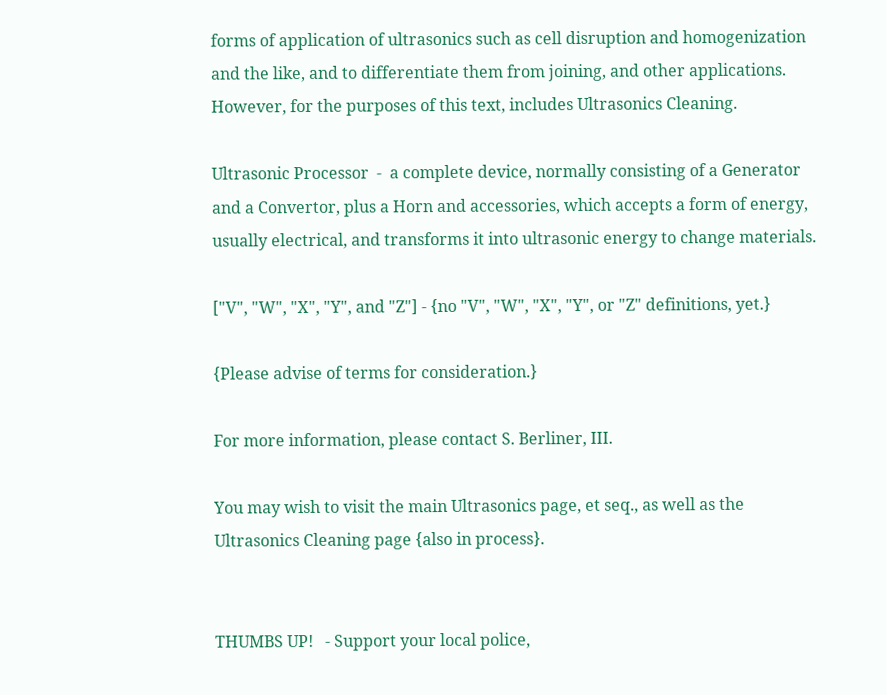forms of application of ultrasonics such as cell disruption and homogenization and the like, and to differentiate them from joining, and other applications.  However, for the purposes of this text, includes Ultrasonics Cleaning.

Ultrasonic Processor  -  a complete device, normally consisting of a Generator and a Convertor, plus a Horn and accessories, which accepts a form of energy, usually electrical, and transforms it into ultrasonic energy to change materials.

["V", "W", "X", "Y", and "Z"] - {no "V", "W", "X", "Y", or "Z" definitions, yet.}

{Please advise of terms for consideration.}

For more information, please contact S. Berliner, III.

You may wish to visit the main Ultrasonics page, et seq., as well as the Ultrasonics Cleaning page {also in process}.


THUMBS UP!   - Support your local police,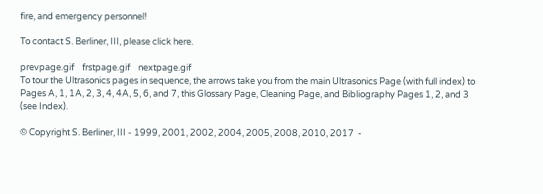fire, and emergency personnel!

To contact S. Berliner, III, please click here.

prevpage.gif    frstpage.gif    nextpage.gif
To tour the Ultrasonics pages in sequence, the arrows take you from the main Ultrasonics Page (with full index) to Pages A, 1, 1A, 2, 3, 4, 4A, 5, 6, and 7, this Glossary Page, Cleaning Page, and Bibliography Pages 1, 2, and 3 (see Index).

© Copyright S. Berliner, III - 1999, 2001, 2002, 2004, 2005, 2008, 2010, 2017  -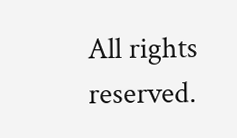All rights reserved.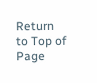Return to Top of Page